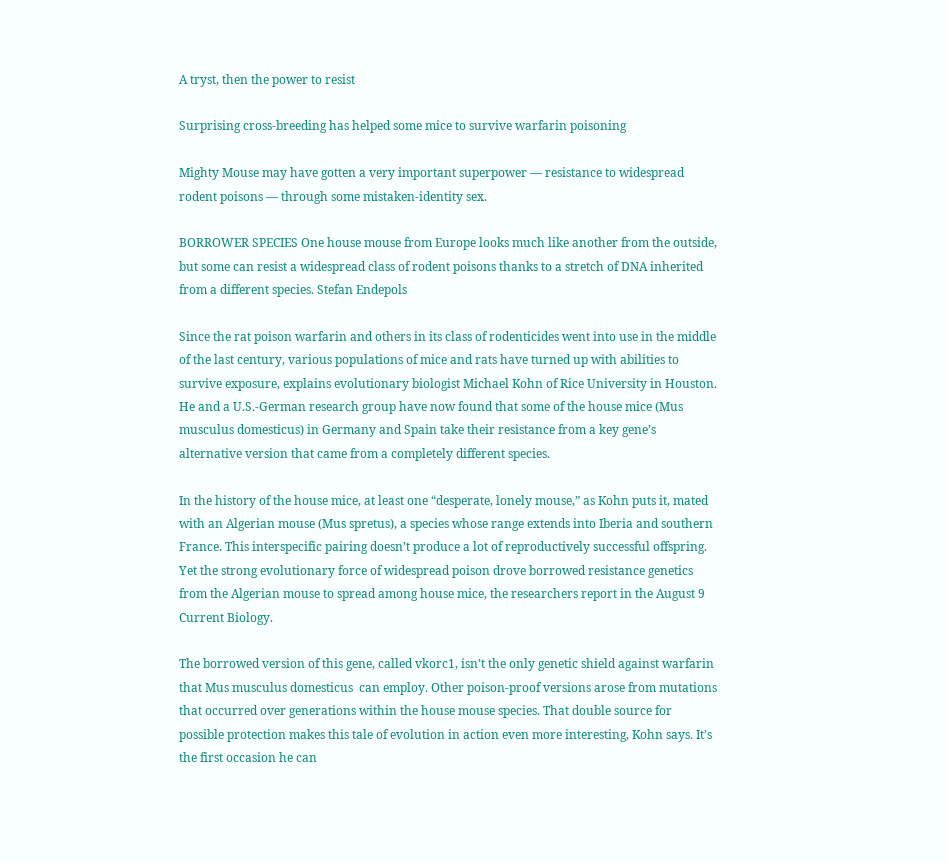A tryst, then the power to resist

Surprising cross-breeding has helped some mice to survive warfarin poisoning

Mighty Mouse may have gotten a very important superpower — resistance to widespread rodent poisons — through some mistaken-identity sex.

BORROWER SPECIES One house mouse from Europe looks much like another from the outside, but some can resist a widespread class of rodent poisons thanks to a stretch of DNA inherited from a different species. Stefan Endepols

Since the rat poison warfarin and others in its class of rodenticides went into use in the middle of the last century, various populations of mice and rats have turned up with abilities to survive exposure, explains evolutionary biologist Michael Kohn of Rice University in Houston. He and a U.S.-German research group have now found that some of the house mice (Mus musculus domesticus) in Germany and Spain take their resistance from a key gene’s alternative version that came from a completely different species.

In the history of the house mice, at least one “desperate, lonely mouse,” as Kohn puts it, mated with an Algerian mouse (Mus spretus), a species whose range extends into Iberia and southern France. This interspecific pairing doesn’t produce a lot of reproductively successful offspring. Yet the strong evolutionary force of widespread poison drove borrowed resistance genetics from the Algerian mouse to spread among house mice, the researchers report in the August 9 Current Biology.

The borrowed version of this gene, called vkorc1, isn’t the only genetic shield against warfarin that Mus musculus domesticus  can employ. Other poison-proof versions arose from mutations that occurred over generations within the house mouse species. That double source for possible protection makes this tale of evolution in action even more interesting, Kohn says. It’s the first occasion he can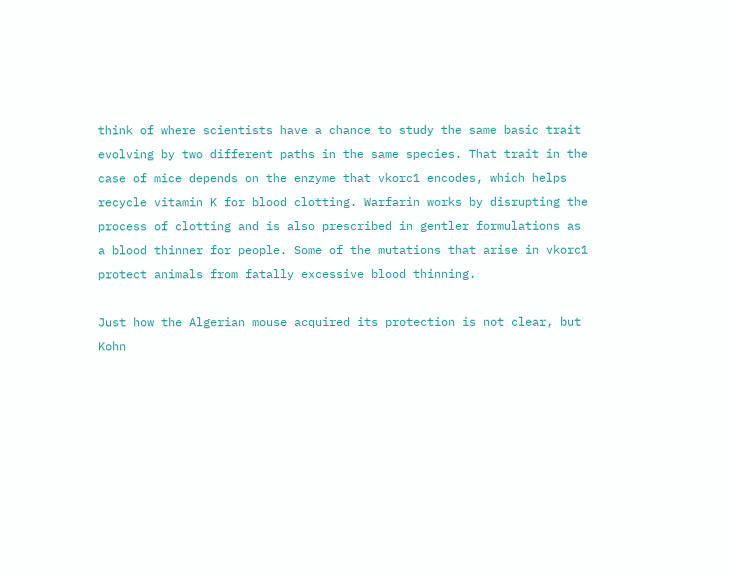think of where scientists have a chance to study the same basic trait evolving by two different paths in the same species. That trait in the case of mice depends on the enzyme that vkorc1 encodes, which helps recycle vitamin K for blood clotting. Warfarin works by disrupting the process of clotting and is also prescribed in gentler formulations as a blood thinner for people. Some of the mutations that arise in vkorc1 protect animals from fatally excessive blood thinning.

Just how the Algerian mouse acquired its protection is not clear, but Kohn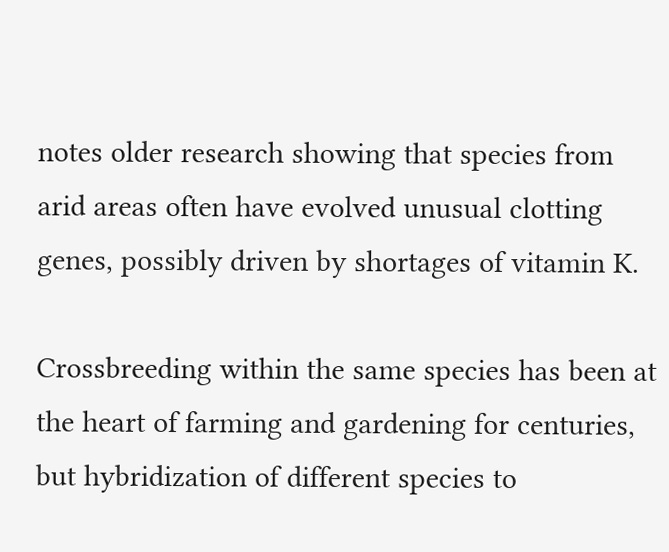notes older research showing that species from arid areas often have evolved unusual clotting genes, possibly driven by shortages of vitamin K.

Crossbreeding within the same species has been at the heart of farming and gardening for centuries, but hybridization of different species to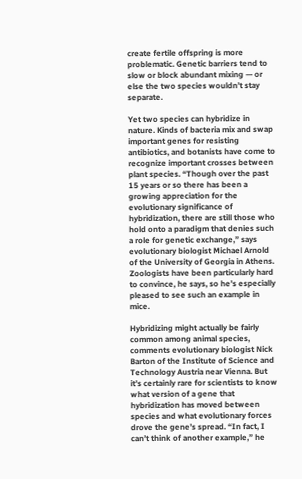create fertile offspring is more problematic. Genetic barriers tend to slow or block abundant mixing — or else the two species wouldn’t stay separate.

Yet two species can hybridize in nature. Kinds of bacteria mix and swap important genes for resisting antibiotics, and botanists have come to recognize important crosses between plant species. “Though over the past 15 years or so there has been a growing appreciation for the evolutionary significance of hybridization, there are still those who hold onto a paradigm that denies such a role for genetic exchange,” says evolutionary biologist Michael Arnold of the University of Georgia in Athens. Zoologists have been particularly hard to convince, he says, so he’s especially pleased to see such an example in mice.

Hybridizing might actually be fairly common among animal species, comments evolutionary biologist Nick Barton of the Institute of Science and Technology Austria near Vienna. But it’s certainly rare for scientists to know what version of a gene that hybridization has moved between species and what evolutionary forces drove the gene’s spread. “In fact, I can’t think of another example,” he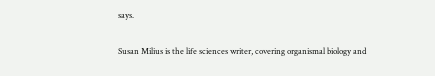says.

Susan Milius is the life sciences writer, covering organismal biology and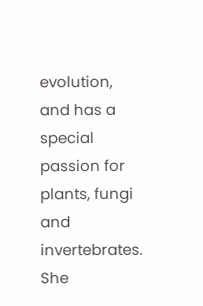evolution, and has a special passion for plants, fungi and invertebrates. She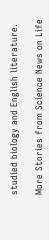studied biology and English literature.

More Stories from Science News on Life